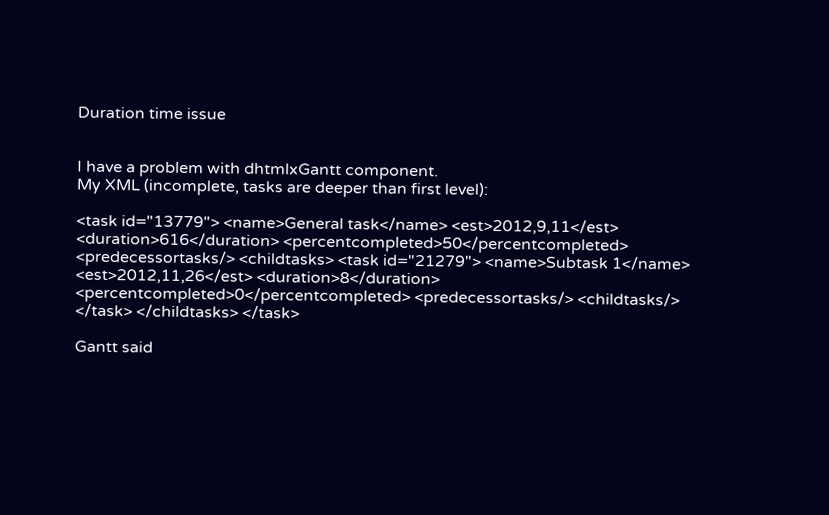Duration time issue


I have a problem with dhtmlxGantt component.
My XML (incomplete, tasks are deeper than first level):

<task id="13779"> <name>General task</name> <est>2012,9,11</est> <duration>616</duration> <percentcompleted>50</percentcompleted> <predecessortasks/> <childtasks> <task id="21279"> <name>Subtask 1</name> <est>2012,11,26</est> <duration>8</duration> <percentcompleted>0</percentcompleted> <predecessortasks/> <childtasks/> </task> </childtasks> </task>

Gantt said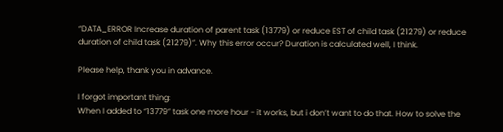“DATA_ERROR Increase duration of parent task (13779) or reduce EST of child task (21279) or reduce duration of child task (21279)”. Why this error occur? Duration is calculated well, I think.

Please help, thank you in advance.

I forgot important thing:
When I added to “13779” task one more hour - it works, but i don’t want to do that. How to solve the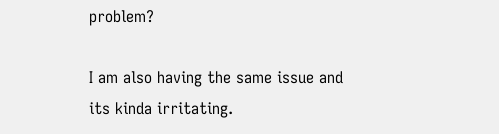problem?

I am also having the same issue and its kinda irritating.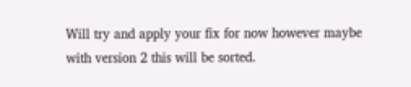Will try and apply your fix for now however maybe with version 2 this will be sorted.